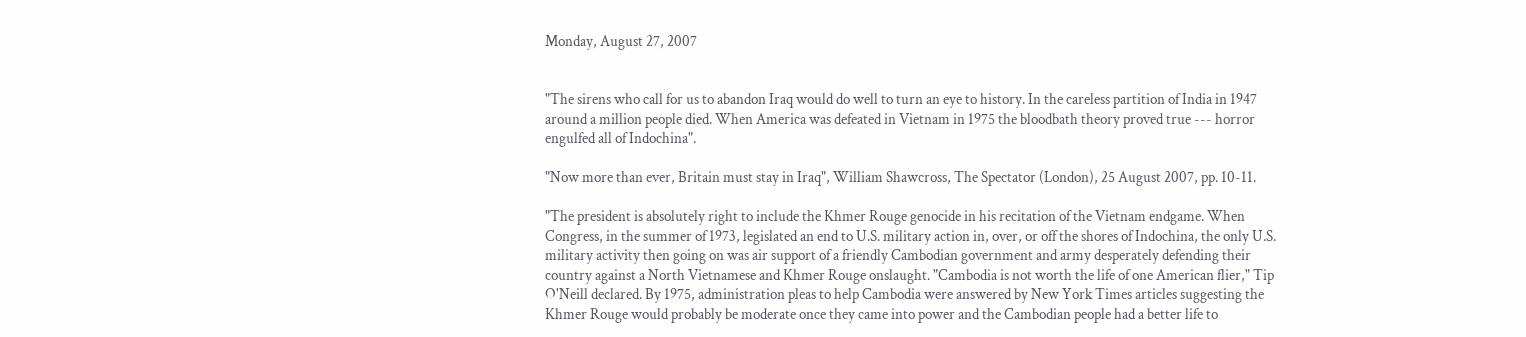Monday, August 27, 2007


"The sirens who call for us to abandon Iraq would do well to turn an eye to history. In the careless partition of India in 1947 around a million people died. When America was defeated in Vietnam in 1975 the bloodbath theory proved true --- horror engulfed all of Indochina".

"Now more than ever, Britain must stay in Iraq", William Shawcross, The Spectator (London), 25 August 2007, pp. 10-11.

"The president is absolutely right to include the Khmer Rouge genocide in his recitation of the Vietnam endgame. When Congress, in the summer of 1973, legislated an end to U.S. military action in, over, or off the shores of Indochina, the only U.S. military activity then going on was air support of a friendly Cambodian government and army desperately defending their country against a North Vietnamese and Khmer Rouge onslaught. "Cambodia is not worth the life of one American flier," Tip O'Neill declared. By 1975, administration pleas to help Cambodia were answered by New York Times articles suggesting the Khmer Rouge would probably be moderate once they came into power and the Cambodian people had a better life to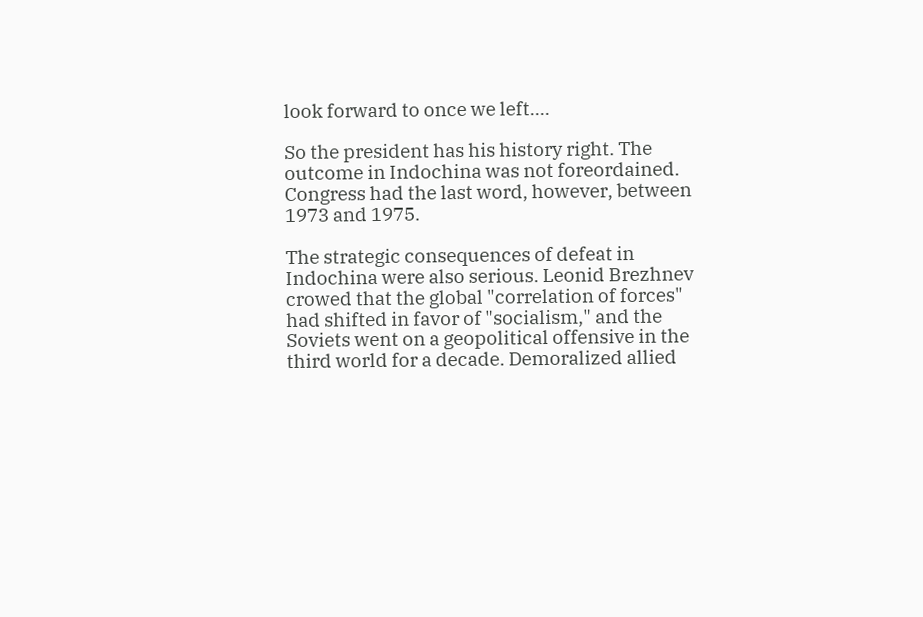look forward to once we left....

So the president has his history right. The outcome in Indochina was not foreordained. Congress had the last word, however, between 1973 and 1975.

The strategic consequences of defeat in Indochina were also serious. Leonid Brezhnev crowed that the global "correlation of forces" had shifted in favor of "socialism," and the Soviets went on a geopolitical offensive in the third world for a decade. Demoralized allied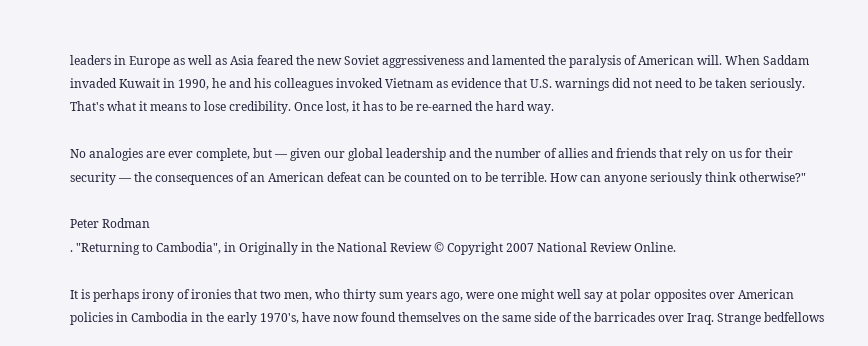leaders in Europe as well as Asia feared the new Soviet aggressiveness and lamented the paralysis of American will. When Saddam invaded Kuwait in 1990, he and his colleagues invoked Vietnam as evidence that U.S. warnings did not need to be taken seriously. That's what it means to lose credibility. Once lost, it has to be re-earned the hard way.

No analogies are ever complete, but — given our global leadership and the number of allies and friends that rely on us for their security — the consequences of an American defeat can be counted on to be terrible. How can anyone seriously think otherwise?"

Peter Rodman
. "Returning to Cambodia", in Originally in the National Review © Copyright 2007 National Review Online.

It is perhaps irony of ironies that two men, who thirty sum years ago, were one might well say at polar opposites over American policies in Cambodia in the early 1970's, have now found themselves on the same side of the barricades over Iraq. Strange bedfellows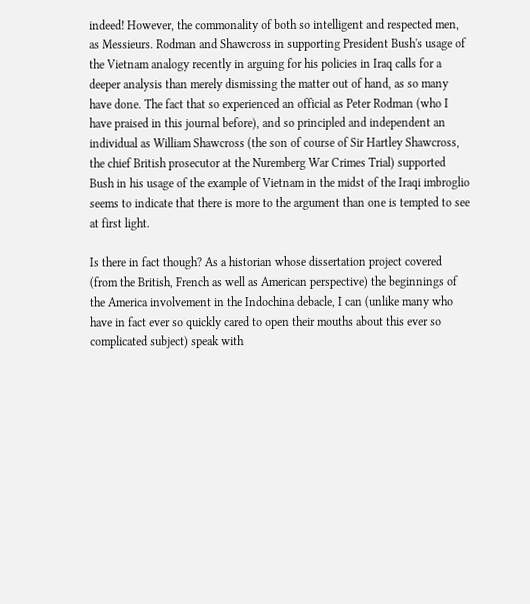indeed! However, the commonality of both so intelligent and respected men, as Messieurs. Rodman and Shawcross in supporting President Bush's usage of the Vietnam analogy recently in arguing for his policies in Iraq calls for a deeper analysis than merely dismissing the matter out of hand, as so many have done. The fact that so experienced an official as Peter Rodman (who I have praised in this journal before), and so principled and independent an individual as William Shawcross (the son of course of Sir Hartley Shawcross, the chief British prosecutor at the Nuremberg War Crimes Trial) supported Bush in his usage of the example of Vietnam in the midst of the Iraqi imbroglio seems to indicate that there is more to the argument than one is tempted to see at first light.

Is there in fact though? As a historian whose dissertation project covered (from the British, French as well as American perspective) the beginnings of the America involvement in the Indochina debacle, I can (unlike many who have in fact ever so quickly cared to open their mouths about this ever so complicated subject) speak with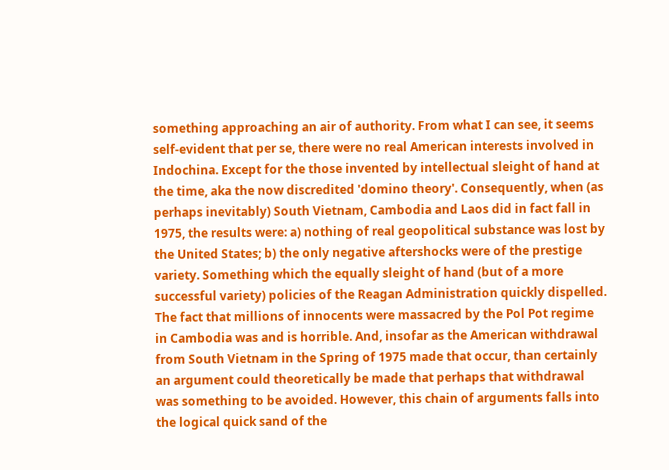something approaching an air of authority. From what I can see, it seems self-evident that per se, there were no real American interests involved in Indochina. Except for the those invented by intellectual sleight of hand at the time, aka the now discredited 'domino theory'. Consequently, when (as perhaps inevitably) South Vietnam, Cambodia and Laos did in fact fall in 1975, the results were: a) nothing of real geopolitical substance was lost by the United States; b) the only negative aftershocks were of the prestige variety. Something which the equally sleight of hand (but of a more successful variety) policies of the Reagan Administration quickly dispelled. The fact that millions of innocents were massacred by the Pol Pot regime in Cambodia was and is horrible. And, insofar as the American withdrawal from South Vietnam in the Spring of 1975 made that occur, than certainly an argument could theoretically be made that perhaps that withdrawal was something to be avoided. However, this chain of arguments falls into the logical quick sand of the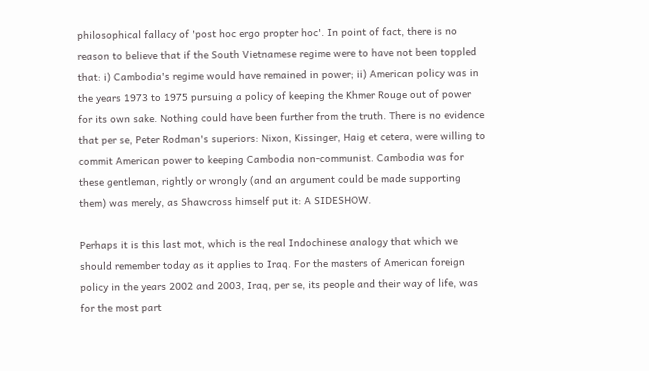philosophical fallacy of 'post hoc ergo propter hoc'. In point of fact, there is no reason to believe that if the South Vietnamese regime were to have not been toppled that: i) Cambodia's regime would have remained in power; ii) American policy was in the years 1973 to 1975 pursuing a policy of keeping the Khmer Rouge out of power for its own sake. Nothing could have been further from the truth. There is no evidence that per se, Peter Rodman's superiors: Nixon, Kissinger, Haig et cetera, were willing to commit American power to keeping Cambodia non-communist. Cambodia was for these gentleman, rightly or wrongly (and an argument could be made supporting them) was merely, as Shawcross himself put it: A SIDESHOW.

Perhaps it is this last mot, which is the real Indochinese analogy that which we should remember today as it applies to Iraq. For the masters of American foreign policy in the years 2002 and 2003, Iraq, per se, its people and their way of life, was for the most part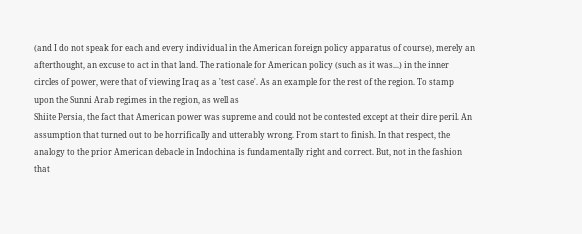(and I do not speak for each and every individual in the American foreign policy apparatus of course), merely an afterthought, an excuse to act in that land. The rationale for American policy (such as it was...) in the inner circles of power, were that of viewing Iraq as a 'test case'. As an example for the rest of the region. To stamp upon the Sunni Arab regimes in the region, as well as
Shiite Persia, the fact that American power was supreme and could not be contested except at their dire peril. An assumption that turned out to be horrifically and utterably wrong. From start to finish. In that respect, the analogy to the prior American debacle in Indochina is fundamentally right and correct. But, not in the fashion that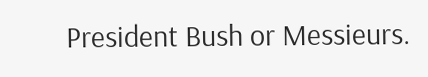President Bush or Messieurs.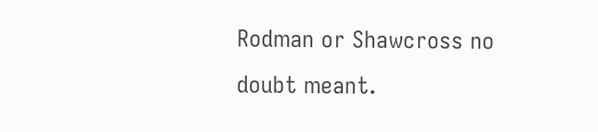Rodman or Shawcross no doubt meant.